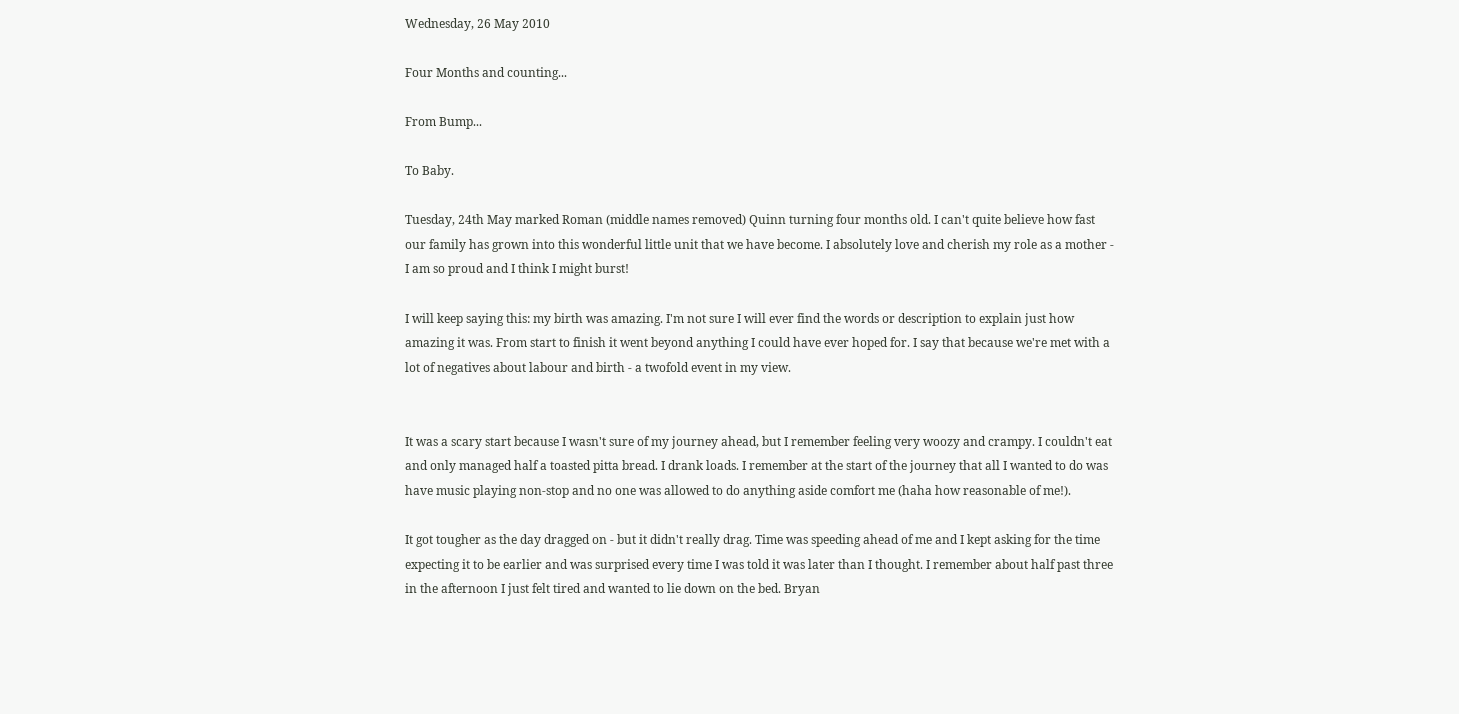Wednesday, 26 May 2010

Four Months and counting...

From Bump...

To Baby.

Tuesday, 24th May marked Roman (middle names removed) Quinn turning four months old. I can't quite believe how fast our family has grown into this wonderful little unit that we have become. I absolutely love and cherish my role as a mother - I am so proud and I think I might burst!

I will keep saying this: my birth was amazing. I'm not sure I will ever find the words or description to explain just how amazing it was. From start to finish it went beyond anything I could have ever hoped for. I say that because we're met with a lot of negatives about labour and birth - a twofold event in my view.


It was a scary start because I wasn't sure of my journey ahead, but I remember feeling very woozy and crampy. I couldn't eat and only managed half a toasted pitta bread. I drank loads. I remember at the start of the journey that all I wanted to do was have music playing non-stop and no one was allowed to do anything aside comfort me (haha how reasonable of me!).

It got tougher as the day dragged on - but it didn't really drag. Time was speeding ahead of me and I kept asking for the time expecting it to be earlier and was surprised every time I was told it was later than I thought. I remember about half past three in the afternoon I just felt tired and wanted to lie down on the bed. Bryan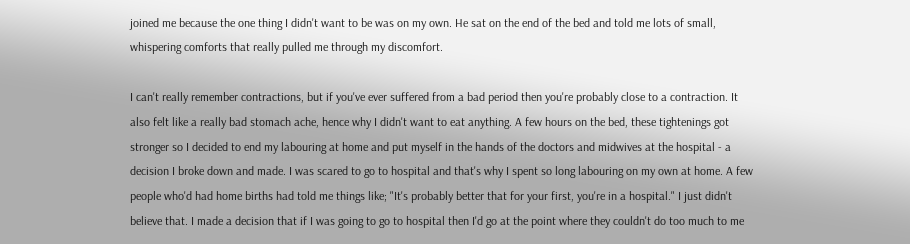joined me because the one thing I didn't want to be was on my own. He sat on the end of the bed and told me lots of small, whispering comforts that really pulled me through my discomfort.

I can't really remember contractions, but if you've ever suffered from a bad period then you're probably close to a contraction. It also felt like a really bad stomach ache, hence why I didn't want to eat anything. A few hours on the bed, these tightenings got stronger so I decided to end my labouring at home and put myself in the hands of the doctors and midwives at the hospital - a decision I broke down and made. I was scared to go to hospital and that's why I spent so long labouring on my own at home. A few people who'd had home births had told me things like; "It's probably better that for your first, you're in a hospital." I just didn't believe that. I made a decision that if I was going to go to hospital then I'd go at the point where they couldn't do too much to me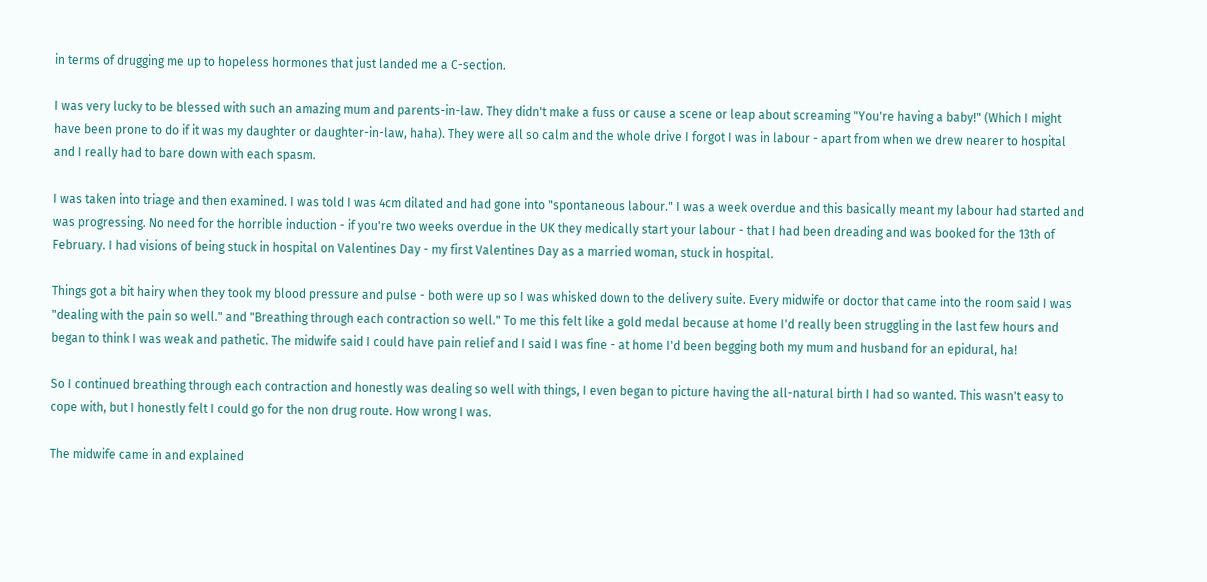in terms of drugging me up to hopeless hormones that just landed me a C-section.

I was very lucky to be blessed with such an amazing mum and parents-in-law. They didn't make a fuss or cause a scene or leap about screaming "You're having a baby!" (Which I might have been prone to do if it was my daughter or daughter-in-law, haha). They were all so calm and the whole drive I forgot I was in labour - apart from when we drew nearer to hospital and I really had to bare down with each spasm.

I was taken into triage and then examined. I was told I was 4cm dilated and had gone into "spontaneous labour." I was a week overdue and this basically meant my labour had started and was progressing. No need for the horrible induction - if you're two weeks overdue in the UK they medically start your labour - that I had been dreading and was booked for the 13th of February. I had visions of being stuck in hospital on Valentines Day - my first Valentines Day as a married woman, stuck in hospital.

Things got a bit hairy when they took my blood pressure and pulse - both were up so I was whisked down to the delivery suite. Every midwife or doctor that came into the room said I was "dealing with the pain so well." and "Breathing through each contraction so well." To me this felt like a gold medal because at home I'd really been struggling in the last few hours and began to think I was weak and pathetic. The midwife said I could have pain relief and I said I was fine - at home I'd been begging both my mum and husband for an epidural, ha!

So I continued breathing through each contraction and honestly was dealing so well with things, I even began to picture having the all-natural birth I had so wanted. This wasn't easy to cope with, but I honestly felt I could go for the non drug route. How wrong I was.

The midwife came in and explained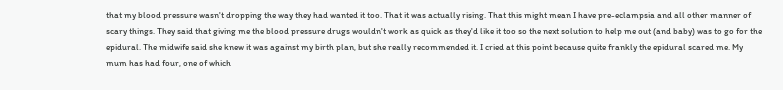that my blood pressure wasn't dropping the way they had wanted it too. That it was actually rising. That this might mean I have pre-eclampsia and all other manner of scary things. They said that giving me the blood pressure drugs wouldn't work as quick as they'd like it too so the next solution to help me out (and baby) was to go for the epidural. The midwife said she knew it was against my birth plan, but she really recommended it. I cried at this point because quite frankly the epidural scared me. My mum has had four, one of which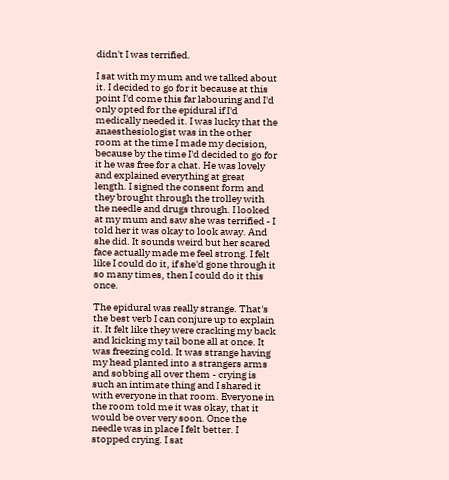didn't I was terrified.

I sat with my mum and we talked about it. I decided to go for it because at this point I'd come this far labouring and I'd only opted for the epidural if I'd medically needed it. I was lucky that the anaesthesiologist was in the other room at the time I made my decision, because by the time I'd decided to go for it he was free for a chat. He was lovely and explained everything at great length. I signed the consent form and they brought through the trolley with the needle and drugs through. I looked at my mum and saw she was terrified - I told her it was okay to look away. And she did. It sounds weird but her scared face actually made me feel strong. I felt like I could do it, if she'd gone through it so many times, then I could do it this once.

The epidural was really strange. That's the best verb I can conjure up to explain it. It felt like they were cracking my back and kicking my tail bone all at once. It was freezing cold. It was strange having my head planted into a strangers arms and sobbing all over them - crying is such an intimate thing and I shared it with everyone in that room. Everyone in the room told me it was okay, that it would be over very soon. Once the needle was in place I felt better. I stopped crying. I sat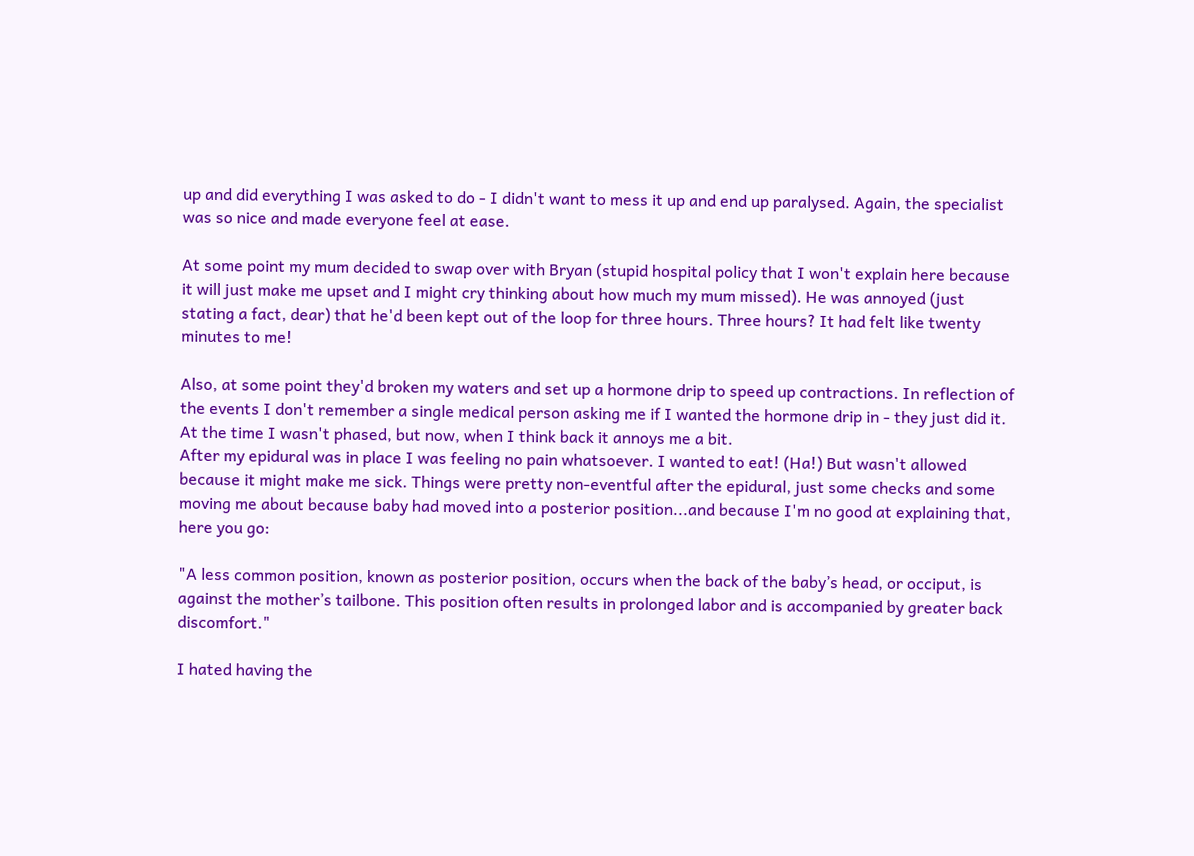up and did everything I was asked to do - I didn't want to mess it up and end up paralysed. Again, the specialist was so nice and made everyone feel at ease.

At some point my mum decided to swap over with Bryan (stupid hospital policy that I won't explain here because it will just make me upset and I might cry thinking about how much my mum missed). He was annoyed (just stating a fact, dear) that he'd been kept out of the loop for three hours. Three hours? It had felt like twenty minutes to me!

Also, at some point they'd broken my waters and set up a hormone drip to speed up contractions. In reflection of the events I don't remember a single medical person asking me if I wanted the hormone drip in - they just did it. At the time I wasn't phased, but now, when I think back it annoys me a bit.
After my epidural was in place I was feeling no pain whatsoever. I wanted to eat! (Ha!) But wasn't allowed because it might make me sick. Things were pretty non-eventful after the epidural, just some checks and some moving me about because baby had moved into a posterior position...and because I'm no good at explaining that, here you go:

"A less common position, known as posterior position, occurs when the back of the baby’s head, or occiput, is against the mother’s tailbone. This position often results in prolonged labor and is accompanied by greater back discomfort."

I hated having the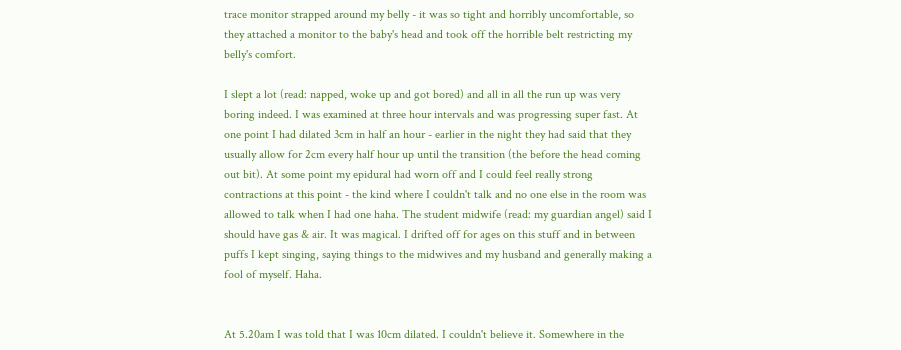trace monitor strapped around my belly - it was so tight and horribly uncomfortable, so they attached a monitor to the baby's head and took off the horrible belt restricting my belly's comfort.

I slept a lot (read: napped, woke up and got bored) and all in all the run up was very boring indeed. I was examined at three hour intervals and was progressing super fast. At one point I had dilated 3cm in half an hour - earlier in the night they had said that they usually allow for 2cm every half hour up until the transition (the before the head coming out bit). At some point my epidural had worn off and I could feel really strong contractions at this point - the kind where I couldn't talk and no one else in the room was allowed to talk when I had one haha. The student midwife (read: my guardian angel) said I should have gas & air. It was magical. I drifted off for ages on this stuff and in between puffs I kept singing, saying things to the midwives and my husband and generally making a fool of myself. Haha.


At 5.20am I was told that I was 10cm dilated. I couldn't believe it. Somewhere in the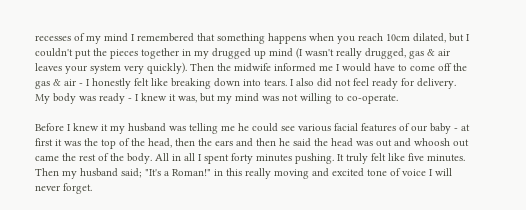recesses of my mind I remembered that something happens when you reach 10cm dilated, but I couldn't put the pieces together in my drugged up mind (I wasn't really drugged, gas & air leaves your system very quickly). Then the midwife informed me I would have to come off the gas & air - I honestly felt like breaking down into tears. I also did not feel ready for delivery. My body was ready - I knew it was, but my mind was not willing to co-operate.

Before I knew it my husband was telling me he could see various facial features of our baby - at first it was the top of the head, then the ears and then he said the head was out and whoosh out came the rest of the body. All in all I spent forty minutes pushing. It truly felt like five minutes. Then my husband said; "It's a Roman!" in this really moving and excited tone of voice I will never forget.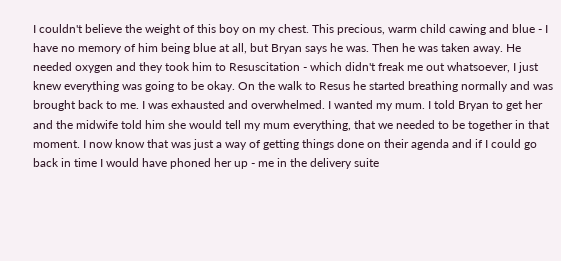I couldn't believe the weight of this boy on my chest. This precious, warm child cawing and blue - I have no memory of him being blue at all, but Bryan says he was. Then he was taken away. He needed oxygen and they took him to Resuscitation - which didn't freak me out whatsoever, I just knew everything was going to be okay. On the walk to Resus he started breathing normally and was brought back to me. I was exhausted and overwhelmed. I wanted my mum. I told Bryan to get her and the midwife told him she would tell my mum everything, that we needed to be together in that moment. I now know that was just a way of getting things done on their agenda and if I could go back in time I would have phoned her up - me in the delivery suite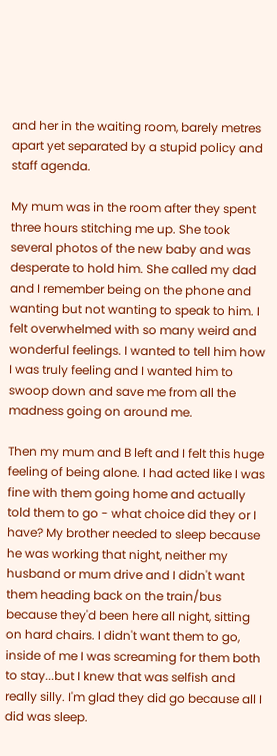and her in the waiting room, barely metres apart yet separated by a stupid policy and staff agenda.

My mum was in the room after they spent three hours stitching me up. She took several photos of the new baby and was desperate to hold him. She called my dad and I remember being on the phone and wanting but not wanting to speak to him. I felt overwhelmed with so many weird and wonderful feelings. I wanted to tell him how I was truly feeling and I wanted him to swoop down and save me from all the madness going on around me.

Then my mum and B left and I felt this huge feeling of being alone. I had acted like I was fine with them going home and actually told them to go - what choice did they or I have? My brother needed to sleep because he was working that night, neither my husband or mum drive and I didn't want them heading back on the train/bus because they'd been here all night, sitting on hard chairs. I didn't want them to go, inside of me I was screaming for them both to stay...but I knew that was selfish and really silly. I'm glad they did go because all I did was sleep.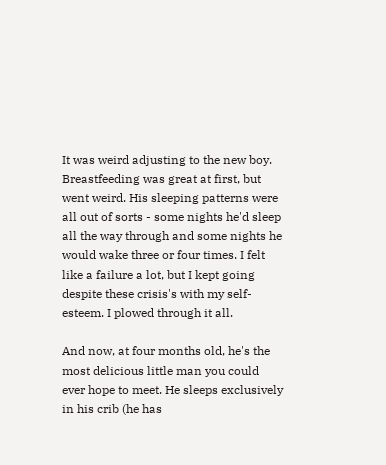It was weird adjusting to the new boy. Breastfeeding was great at first, but went weird. His sleeping patterns were all out of sorts - some nights he'd sleep all the way through and some nights he would wake three or four times. I felt like a failure a lot, but I kept going despite these crisis's with my self-esteem. I plowed through it all.

And now, at four months old, he's the most delicious little man you could ever hope to meet. He sleeps exclusively in his crib (he has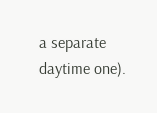a separate daytime one).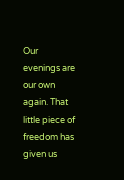Our evenings are our own again. That little piece of freedom has given us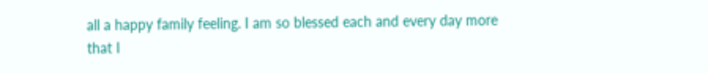all a happy family feeling. I am so blessed each and every day more that I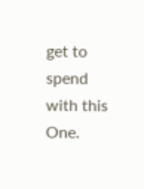get to spend with this One.